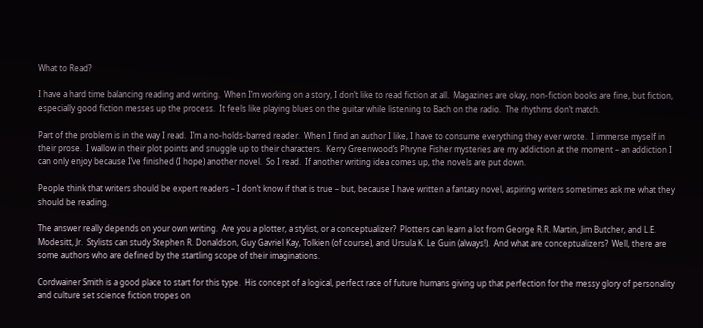What to Read?

I have a hard time balancing reading and writing.  When I’m working on a story, I don’t like to read fiction at all.  Magazines are okay, non-fiction books are fine, but fiction, especially good fiction messes up the process.  It feels like playing blues on the guitar while listening to Bach on the radio.  The rhythms don’t match.

Part of the problem is in the way I read.  I’m a no-holds-barred reader.  When I find an author I like, I have to consume everything they ever wrote.  I immerse myself in their prose.  I wallow in their plot points and snuggle up to their characters.  Kerry Greenwood’s Phryne Fisher mysteries are my addiction at the moment – an addiction I can only enjoy because I’ve finished (I hope) another novel.  So I read.  If another writing idea comes up, the novels are put down.

People think that writers should be expert readers – I don’t know if that is true – but, because I have written a fantasy novel, aspiring writers sometimes ask me what they should be reading.

The answer really depends on your own writing.  Are you a plotter, a stylist, or a conceptualizer?  Plotters can learn a lot from George R.R. Martin, Jim Butcher, and L.E. Modesitt, Jr.  Stylists can study Stephen R. Donaldson, Guy Gavriel Kay, Tolkien (of course), and Ursula K. Le Guin (always!).  And what are conceptualizers?  Well, there are some authors who are defined by the startling scope of their imaginations.

Cordwainer Smith is a good place to start for this type.  His concept of a logical, perfect race of future humans giving up that perfection for the messy glory of personality and culture set science fiction tropes on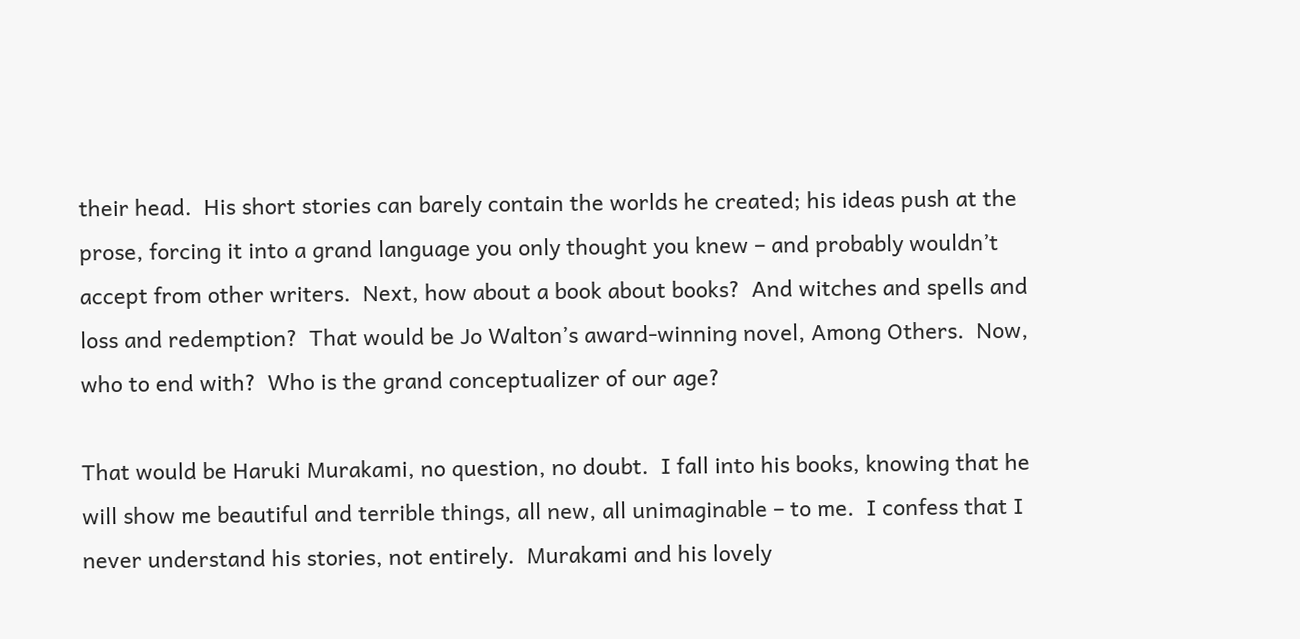their head.  His short stories can barely contain the worlds he created; his ideas push at the prose, forcing it into a grand language you only thought you knew – and probably wouldn’t accept from other writers.  Next, how about a book about books?  And witches and spells and loss and redemption?  That would be Jo Walton’s award-winning novel, Among Others.  Now, who to end with?  Who is the grand conceptualizer of our age?

That would be Haruki Murakami, no question, no doubt.  I fall into his books, knowing that he will show me beautiful and terrible things, all new, all unimaginable – to me.  I confess that I never understand his stories, not entirely.  Murakami and his lovely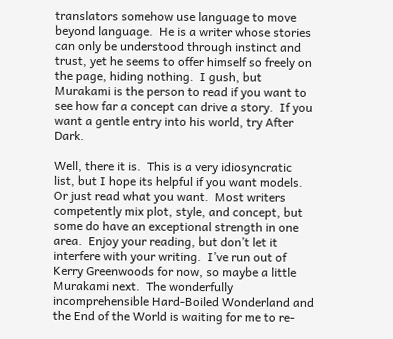translators somehow use language to move beyond language.  He is a writer whose stories can only be understood through instinct and trust, yet he seems to offer himself so freely on the page, hiding nothing.  I gush, but Murakami is the person to read if you want to see how far a concept can drive a story.  If you want a gentle entry into his world, try After Dark.

Well, there it is.  This is a very idiosyncratic list, but I hope its helpful if you want models.  Or just read what you want.  Most writers competently mix plot, style, and concept, but some do have an exceptional strength in one area.  Enjoy your reading, but don’t let it interfere with your writing.  I’ve run out of Kerry Greenwoods for now, so maybe a little Murakami next.  The wonderfully incomprehensible Hard-Boiled Wonderland and the End of the World is waiting for me to re-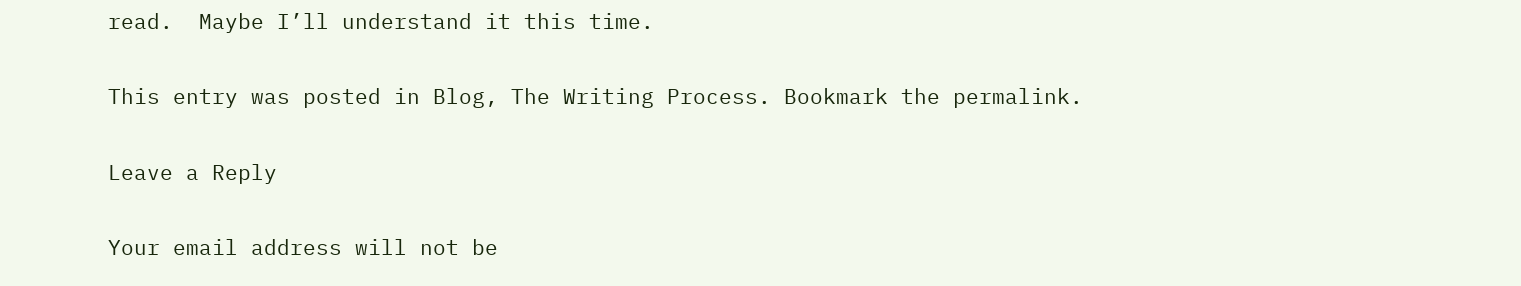read.  Maybe I’ll understand it this time.

This entry was posted in Blog, The Writing Process. Bookmark the permalink.

Leave a Reply

Your email address will not be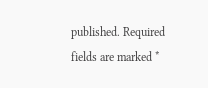published. Required fields are marked *